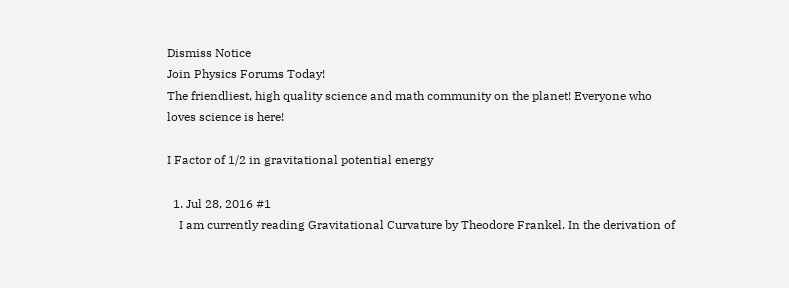Dismiss Notice
Join Physics Forums Today!
The friendliest, high quality science and math community on the planet! Everyone who loves science is here!

I Factor of 1/2 in gravitational potential energy

  1. Jul 28, 2016 #1
    I am currently reading Gravitational Curvature by Theodore Frankel. In the derivation of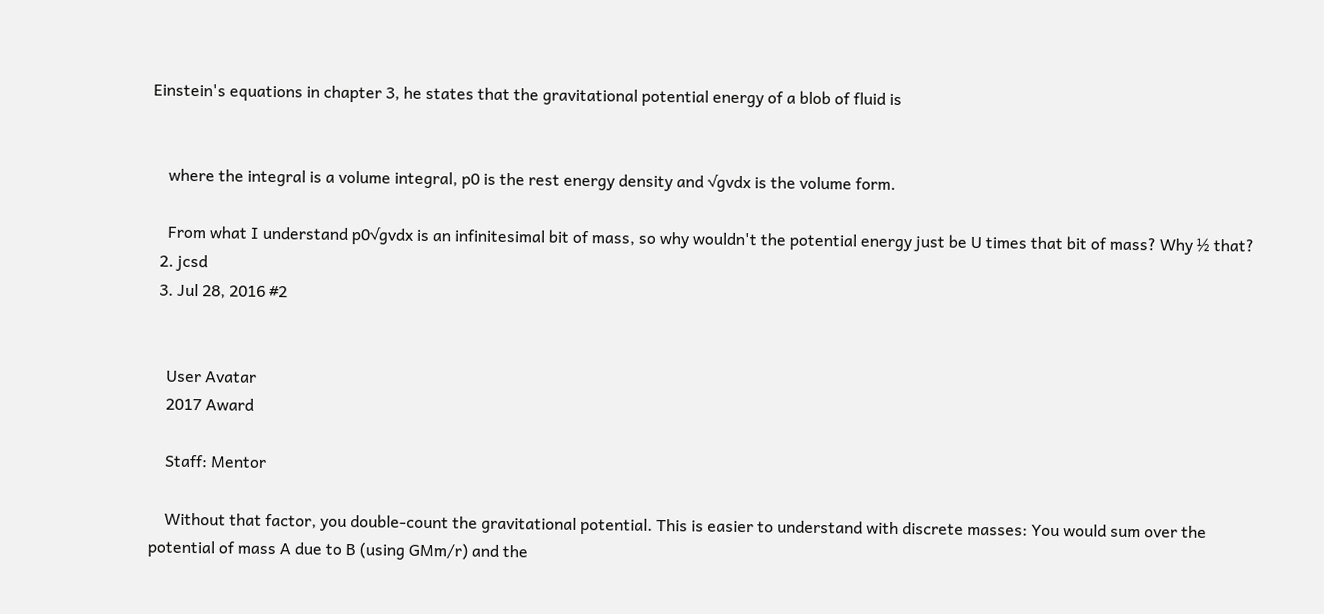Einstein's equations in chapter 3, he states that the gravitational potential energy of a blob of fluid is


    where the integral is a volume integral, p0 is the rest energy density and √gvdx is the volume form.

    From what I understand p0√gvdx is an infinitesimal bit of mass, so why wouldn't the potential energy just be U times that bit of mass? Why ½ that?
  2. jcsd
  3. Jul 28, 2016 #2


    User Avatar
    2017 Award

    Staff: Mentor

    Without that factor, you double-count the gravitational potential. This is easier to understand with discrete masses: You would sum over the potential of mass A due to B (using GMm/r) and the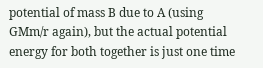potential of mass B due to A (using GMm/r again), but the actual potential energy for both together is just one time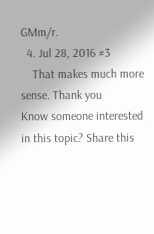GMm/r.
  4. Jul 28, 2016 #3
    That makes much more sense. Thank you
Know someone interested in this topic? Share this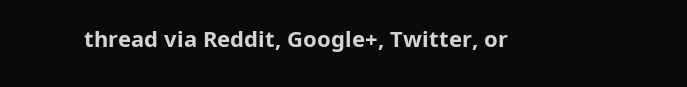thread via Reddit, Google+, Twitter, or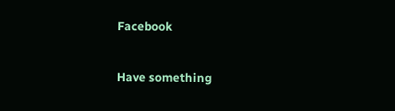Facebook

Have something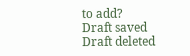to add?
Draft saved Draft deleted